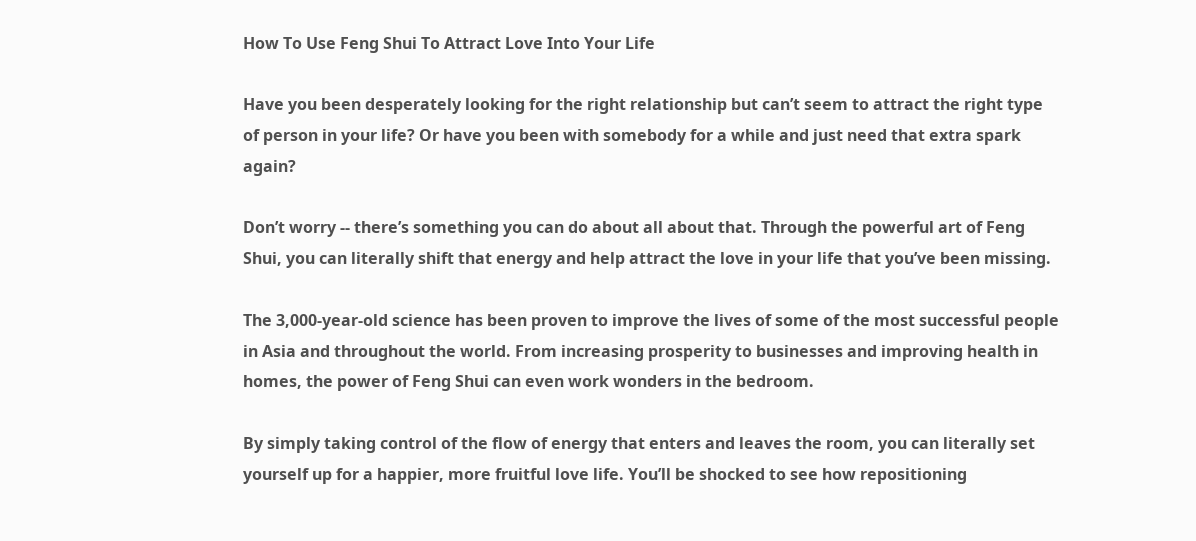How To Use Feng Shui To Attract Love Into Your Life

Have you been desperately looking for the right relationship but can’t seem to attract the right type of person in your life? Or have you been with somebody for a while and just need that extra spark again?

Don’t worry -- there’s something you can do about all about that. Through the powerful art of Feng Shui, you can literally shift that energy and help attract the love in your life that you’ve been missing.

The 3,000-year-old science has been proven to improve the lives of some of the most successful people in Asia and throughout the world. From increasing prosperity to businesses and improving health in homes, the power of Feng Shui can even work wonders in the bedroom.

By simply taking control of the flow of energy that enters and leaves the room, you can literally set yourself up for a happier, more fruitful love life. You’ll be shocked to see how repositioning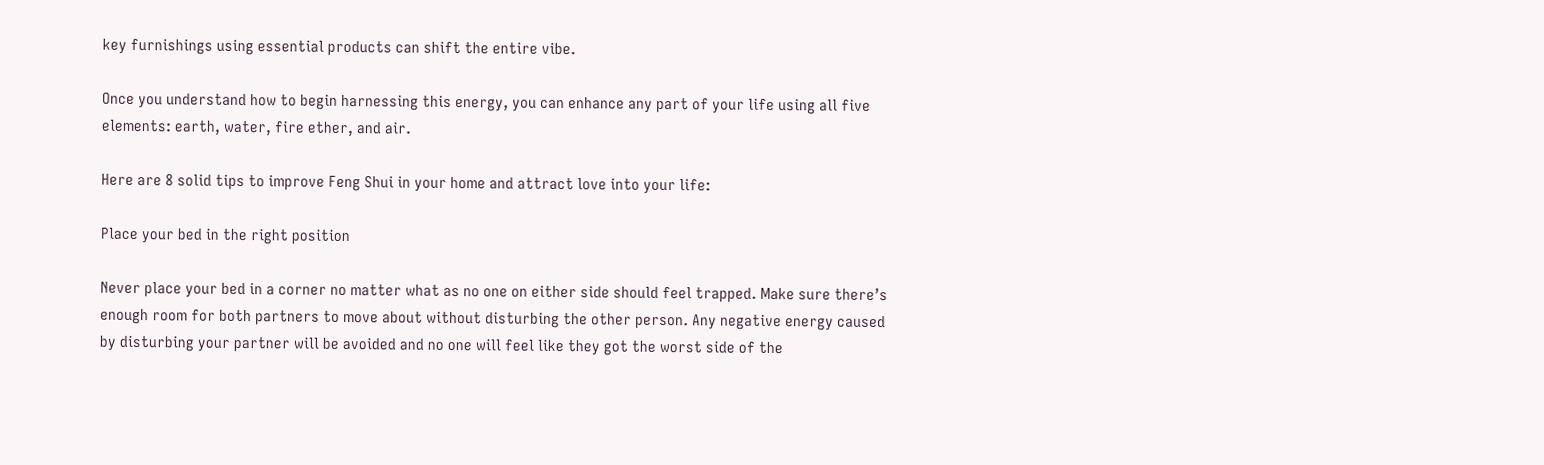key furnishings using essential products can shift the entire vibe.

Once you understand how to begin harnessing this energy, you can enhance any part of your life using all five elements: earth, water, fire ether, and air.

Here are 8 solid tips to improve Feng Shui in your home and attract love into your life:

Place your bed in the right position

Never place your bed in a corner no matter what as no one on either side should feel trapped. Make sure there’s enough room for both partners to move about without disturbing the other person. Any negative energy caused by disturbing your partner will be avoided and no one will feel like they got the worst side of the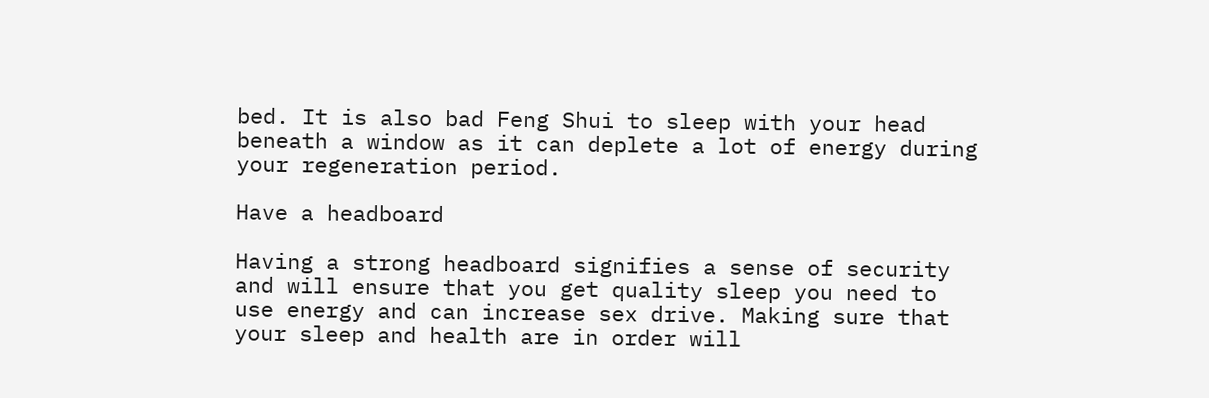bed. It is also bad Feng Shui to sleep with your head beneath a window as it can deplete a lot of energy during your regeneration period.

Have a headboard

Having a strong headboard signifies a sense of security and will ensure that you get quality sleep you need to use energy and can increase sex drive. Making sure that your sleep and health are in order will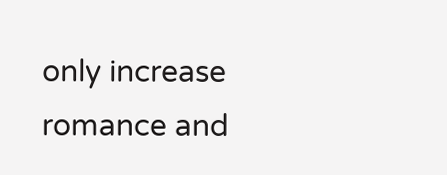only increase romance and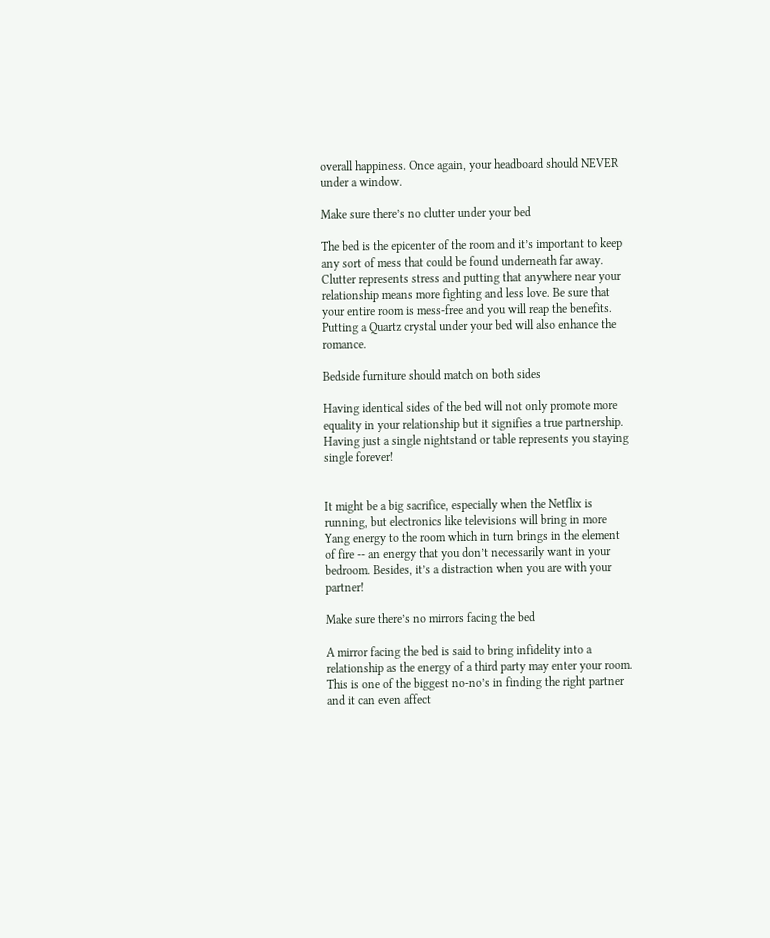overall happiness. Once again, your headboard should NEVER under a window.

Make sure there’s no clutter under your bed

The bed is the epicenter of the room and it’s important to keep any sort of mess that could be found underneath far away. Clutter represents stress and putting that anywhere near your relationship means more fighting and less love. Be sure that your entire room is mess-free and you will reap the benefits. Putting a Quartz crystal under your bed will also enhance the romance.

Bedside furniture should match on both sides

Having identical sides of the bed will not only promote more equality in your relationship but it signifies a true partnership. Having just a single nightstand or table represents you staying single forever!


It might be a big sacrifice, especially when the Netflix is running, but electronics like televisions will bring in more Yang energy to the room which in turn brings in the element of fire -- an energy that you don’t necessarily want in your bedroom. Besides, it’s a distraction when you are with your partner!

Make sure there’s no mirrors facing the bed

A mirror facing the bed is said to bring infidelity into a relationship as the energy of a third party may enter your room. This is one of the biggest no-no’s in finding the right partner and it can even affect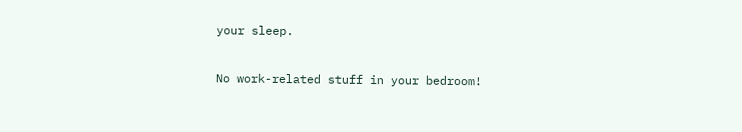your sleep.

No work-related stuff in your bedroom!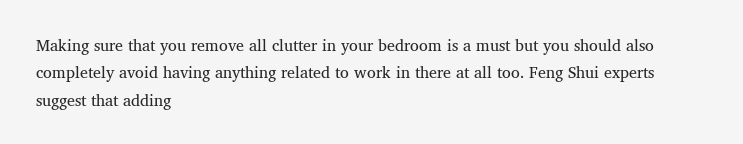Making sure that you remove all clutter in your bedroom is a must but you should also completely avoid having anything related to work in there at all too. Feng Shui experts suggest that adding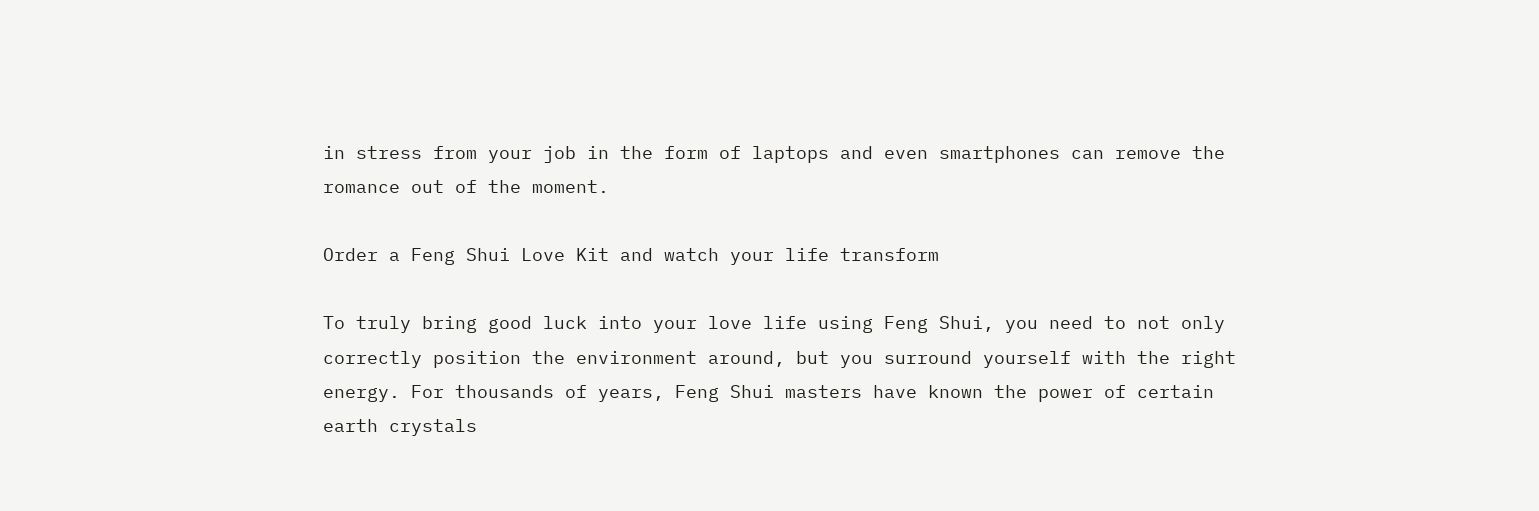in stress from your job in the form of laptops and even smartphones can remove the romance out of the moment.

Order a Feng Shui Love Kit and watch your life transform

To truly bring good luck into your love life using Feng Shui, you need to not only correctly position the environment around, but you surround yourself with the right energy. For thousands of years, Feng Shui masters have known the power of certain earth crystals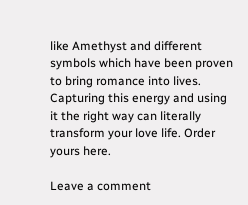like Amethyst and different symbols which have been proven to bring romance into lives. Capturing this energy and using it the right way can literally transform your love life. Order yours here.

Leave a comment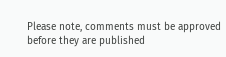Please note, comments must be approved before they are published